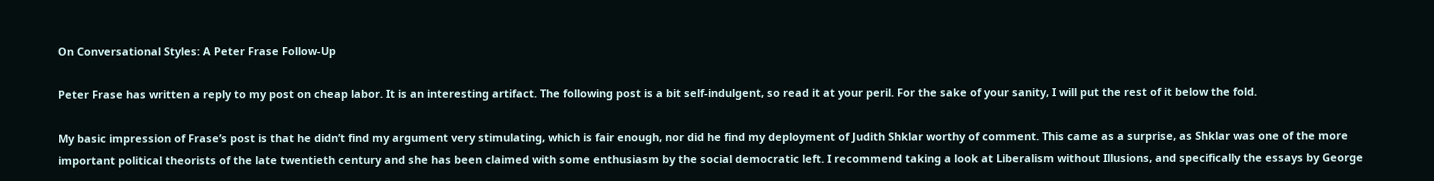On Conversational Styles: A Peter Frase Follow-Up

Peter Frase has written a reply to my post on cheap labor. It is an interesting artifact. The following post is a bit self-indulgent, so read it at your peril. For the sake of your sanity, I will put the rest of it below the fold.

My basic impression of Frase’s post is that he didn’t find my argument very stimulating, which is fair enough, nor did he find my deployment of Judith Shklar worthy of comment. This came as a surprise, as Shklar was one of the more important political theorists of the late twentieth century and she has been claimed with some enthusiasm by the social democratic left. I recommend taking a look at Liberalism without Illusions, and specifically the essays by George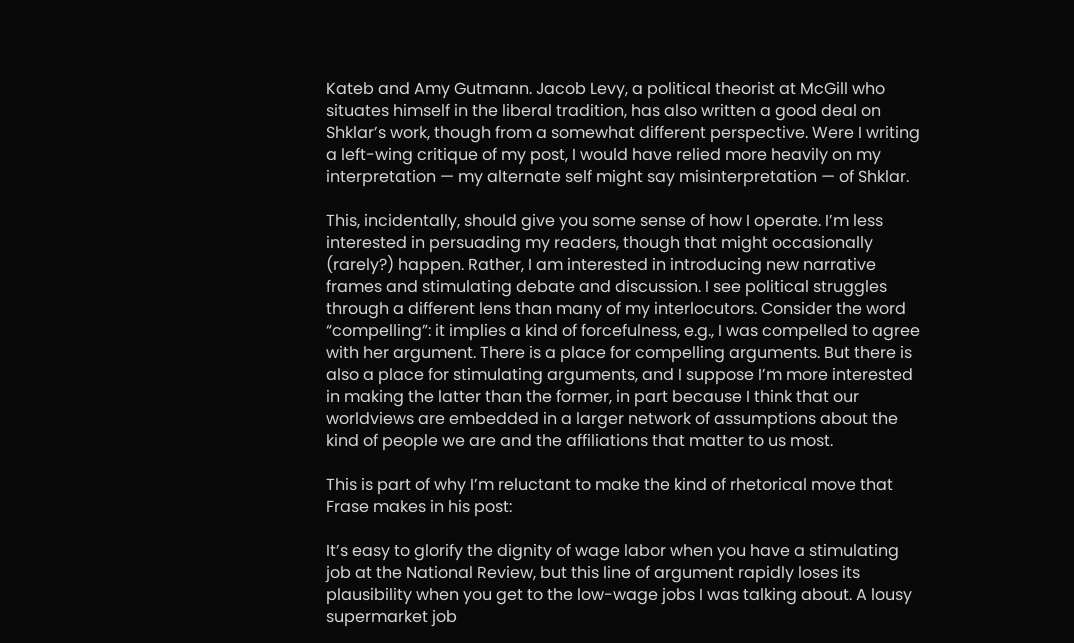Kateb and Amy Gutmann. Jacob Levy, a political theorist at McGill who situates himself in the liberal tradition, has also written a good deal on Shklar’s work, though from a somewhat different perspective. Were I writing a left-wing critique of my post, I would have relied more heavily on my interpretation — my alternate self might say misinterpretation — of Shklar.

This, incidentally, should give you some sense of how I operate. I’m less interested in persuading my readers, though that might occasionally (rarely?) happen. Rather, I am interested in introducing new narrative frames and stimulating debate and discussion. I see political struggles through a different lens than many of my interlocutors. Consider the word “compelling”: it implies a kind of forcefulness, e.g., I was compelled to agree with her argument. There is a place for compelling arguments. But there is also a place for stimulating arguments, and I suppose I’m more interested in making the latter than the former, in part because I think that our worldviews are embedded in a larger network of assumptions about the kind of people we are and the affiliations that matter to us most.

This is part of why I’m reluctant to make the kind of rhetorical move that Frase makes in his post:

It’s easy to glorify the dignity of wage labor when you have a stimulating job at the National Review, but this line of argument rapidly loses its plausibility when you get to the low-wage jobs I was talking about. A lousy supermarket job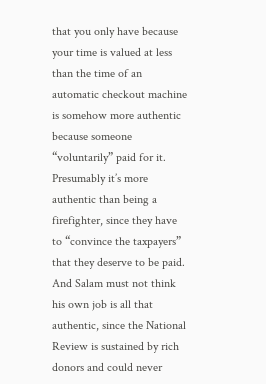that you only have because your time is valued at less than the time of an automatic checkout machine is somehow more authentic because someone “voluntarily” paid for it. Presumably it’s more authentic than being a firefighter, since they have to “convince the taxpayers” that they deserve to be paid. And Salam must not think his own job is all that authentic, since the National Review is sustained by rich donors and could never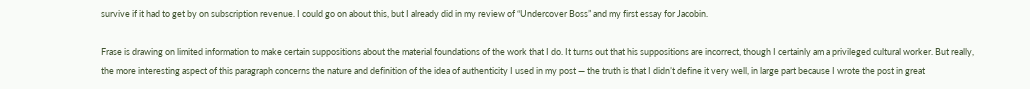survive if it had to get by on subscription revenue. I could go on about this, but I already did in my review of “Undercover Boss” and my first essay for Jacobin.

Frase is drawing on limited information to make certain suppositions about the material foundations of the work that I do. It turns out that his suppositions are incorrect, though I certainly am a privileged cultural worker. But really, the more interesting aspect of this paragraph concerns the nature and definition of the idea of authenticity I used in my post — the truth is that I didn’t define it very well, in large part because I wrote the post in great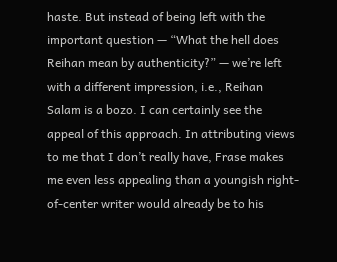haste. But instead of being left with the important question — “What the hell does Reihan mean by authenticity?” — we’re left with a different impression, i.e., Reihan Salam is a bozo. I can certainly see the appeal of this approach. In attributing views to me that I don’t really have, Frase makes me even less appealing than a youngish right-of-center writer would already be to his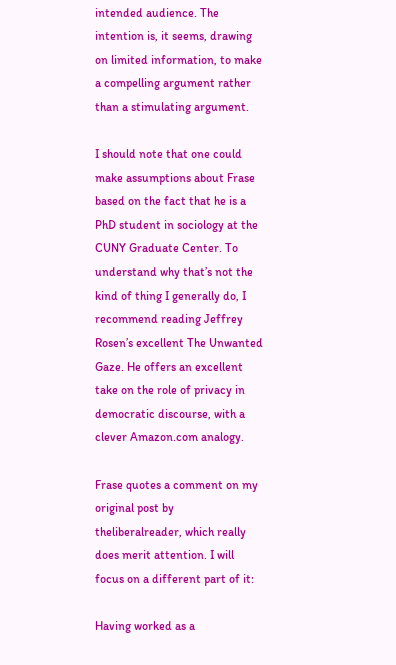intended audience. The intention is, it seems, drawing on limited information, to make a compelling argument rather than a stimulating argument.

I should note that one could make assumptions about Frase based on the fact that he is a PhD student in sociology at the CUNY Graduate Center. To understand why that’s not the kind of thing I generally do, I recommend reading Jeffrey Rosen’s excellent The Unwanted Gaze. He offers an excellent take on the role of privacy in democratic discourse, with a clever Amazon.com analogy.

Frase quotes a comment on my original post by theliberalreader, which really does merit attention. I will focus on a different part of it:

Having worked as a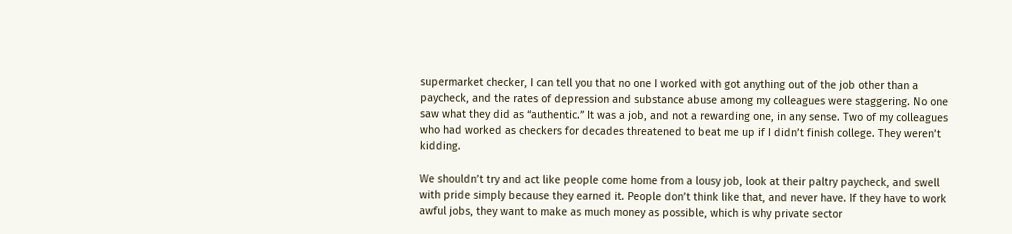supermarket checker, I can tell you that no one I worked with got anything out of the job other than a paycheck, and the rates of depression and substance abuse among my colleagues were staggering. No one saw what they did as “authentic.” It was a job, and not a rewarding one, in any sense. Two of my colleagues who had worked as checkers for decades threatened to beat me up if I didn’t finish college. They weren’t kidding.

We shouldn’t try and act like people come home from a lousy job, look at their paltry paycheck, and swell with pride simply because they earned it. People don’t think like that, and never have. If they have to work awful jobs, they want to make as much money as possible, which is why private sector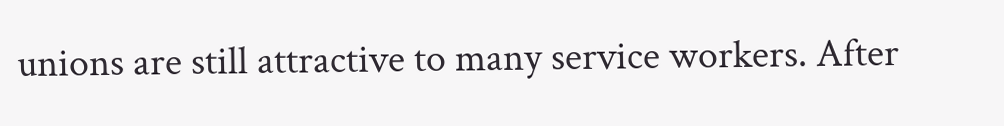unions are still attractive to many service workers. After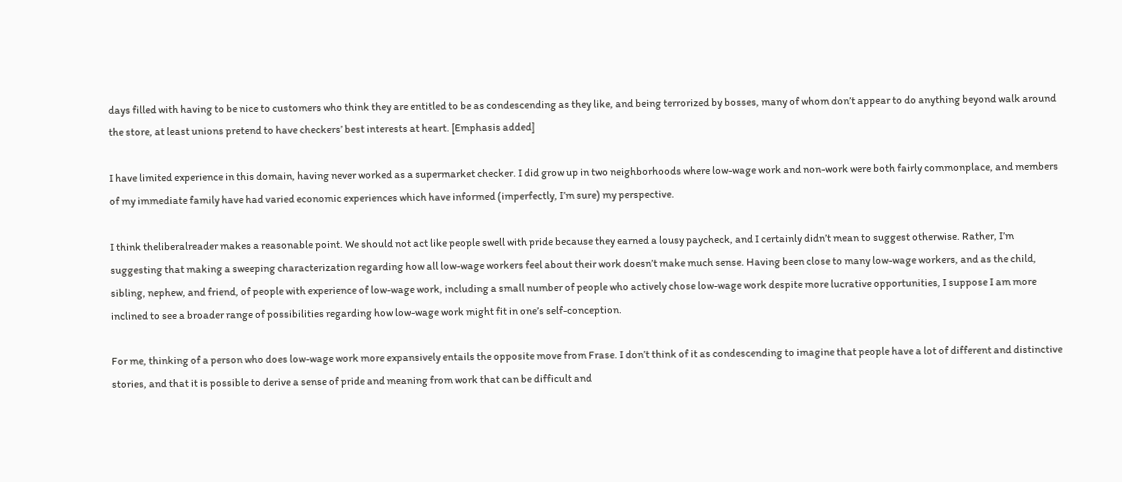days filled with having to be nice to customers who think they are entitled to be as condescending as they like, and being terrorized by bosses, many of whom don’t appear to do anything beyond walk around the store, at least unions pretend to have checkers’ best interests at heart. [Emphasis added]

I have limited experience in this domain, having never worked as a supermarket checker. I did grow up in two neighborhoods where low-wage work and non-work were both fairly commonplace, and members of my immediate family have had varied economic experiences which have informed (imperfectly, I’m sure) my perspective.

I think theliberalreader makes a reasonable point. We should not act like people swell with pride because they earned a lousy paycheck, and I certainly didn’t mean to suggest otherwise. Rather, I’m suggesting that making a sweeping characterization regarding how all low-wage workers feel about their work doesn’t make much sense. Having been close to many low-wage workers, and as the child, sibling, nephew, and friend, of people with experience of low-wage work, including a small number of people who actively chose low-wage work despite more lucrative opportunities, I suppose I am more inclined to see a broader range of possibilities regarding how low-wage work might fit in one’s self-conception.

For me, thinking of a person who does low-wage work more expansively entails the opposite move from Frase. I don’t think of it as condescending to imagine that people have a lot of different and distinctive stories, and that it is possible to derive a sense of pride and meaning from work that can be difficult and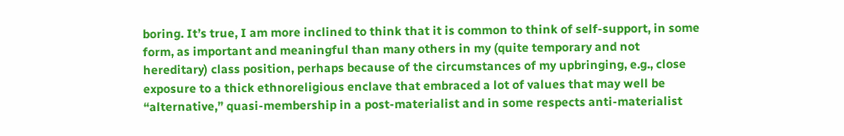boring. It’s true, I am more inclined to think that it is common to think of self-support, in some form, as important and meaningful than many others in my (quite temporary and not hereditary) class position, perhaps because of the circumstances of my upbringing, e.g., close exposure to a thick ethnoreligious enclave that embraced a lot of values that may well be “alternative,” quasi-membership in a post-materialist and in some respects anti-materialist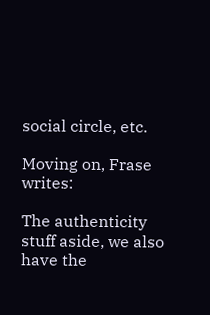social circle, etc.

Moving on, Frase writes:

The authenticity stuff aside, we also have the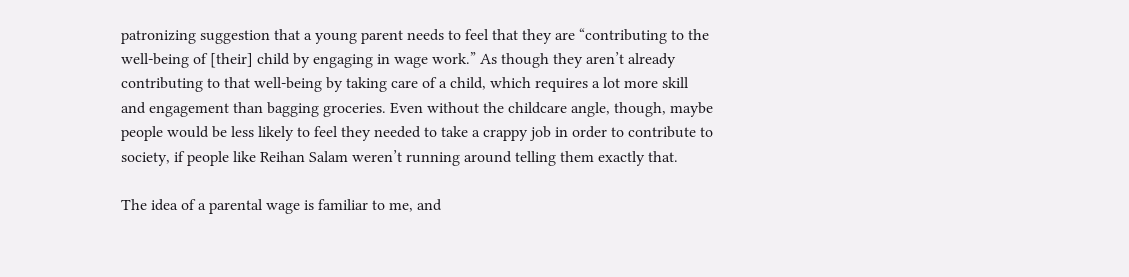patronizing suggestion that a young parent needs to feel that they are “contributing to the well-being of [their] child by engaging in wage work.” As though they aren’t already contributing to that well-being by taking care of a child, which requires a lot more skill and engagement than bagging groceries. Even without the childcare angle, though, maybe people would be less likely to feel they needed to take a crappy job in order to contribute to society, if people like Reihan Salam weren’t running around telling them exactly that.

The idea of a parental wage is familiar to me, and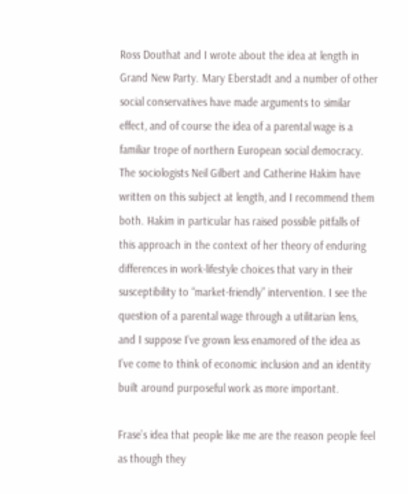Ross Douthat and I wrote about the idea at length in Grand New Party. Mary Eberstadt and a number of other social conservatives have made arguments to similar effect, and of course the idea of a parental wage is a familiar trope of northern European social democracy. The sociologists Neil Gilbert and Catherine Hakim have written on this subject at length, and I recommend them both. Hakim in particular has raised possible pitfalls of this approach in the context of her theory of enduring differences in work-lifestyle choices that vary in their susceptibility to “market-friendly” intervention. I see the question of a parental wage through a utilitarian lens, and I suppose I’ve grown less enamored of the idea as I’ve come to think of economic inclusion and an identity built around purposeful work as more important.

Frase’s idea that people like me are the reason people feel as though they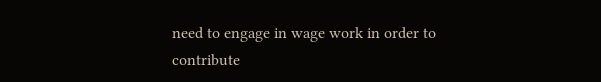need to engage in wage work in order to contribute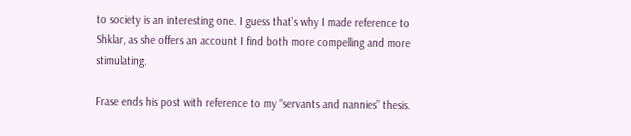to society is an interesting one. I guess that’s why I made reference to Shklar, as she offers an account I find both more compelling and more stimulating.

Frase ends his post with reference to my “servants and nannies” thesis.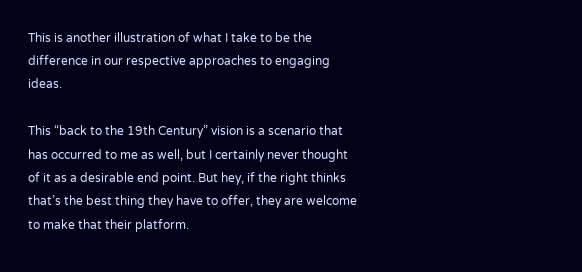This is another illustration of what I take to be the difference in our respective approaches to engaging ideas.

This “back to the 19th Century” vision is a scenario that has occurred to me as well, but I certainly never thought of it as a desirable end point. But hey, if the right thinks that’s the best thing they have to offer, they are welcome to make that their platform.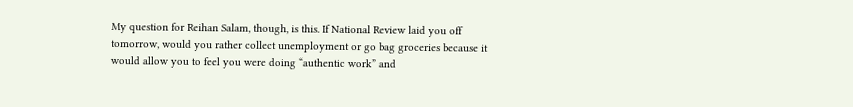My question for Reihan Salam, though, is this. If National Review laid you off tomorrow, would you rather collect unemployment or go bag groceries because it would allow you to feel you were doing “authentic work” and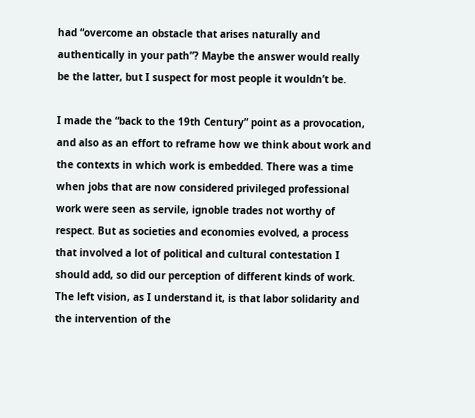had “overcome an obstacle that arises naturally and authentically in your path”? Maybe the answer would really be the latter, but I suspect for most people it wouldn’t be.

I made the “back to the 19th Century” point as a provocation, and also as an effort to reframe how we think about work and the contexts in which work is embedded. There was a time when jobs that are now considered privileged professional work were seen as servile, ignoble trades not worthy of respect. But as societies and economies evolved, a process that involved a lot of political and cultural contestation I should add, so did our perception of different kinds of work. The left vision, as I understand it, is that labor solidarity and the intervention of the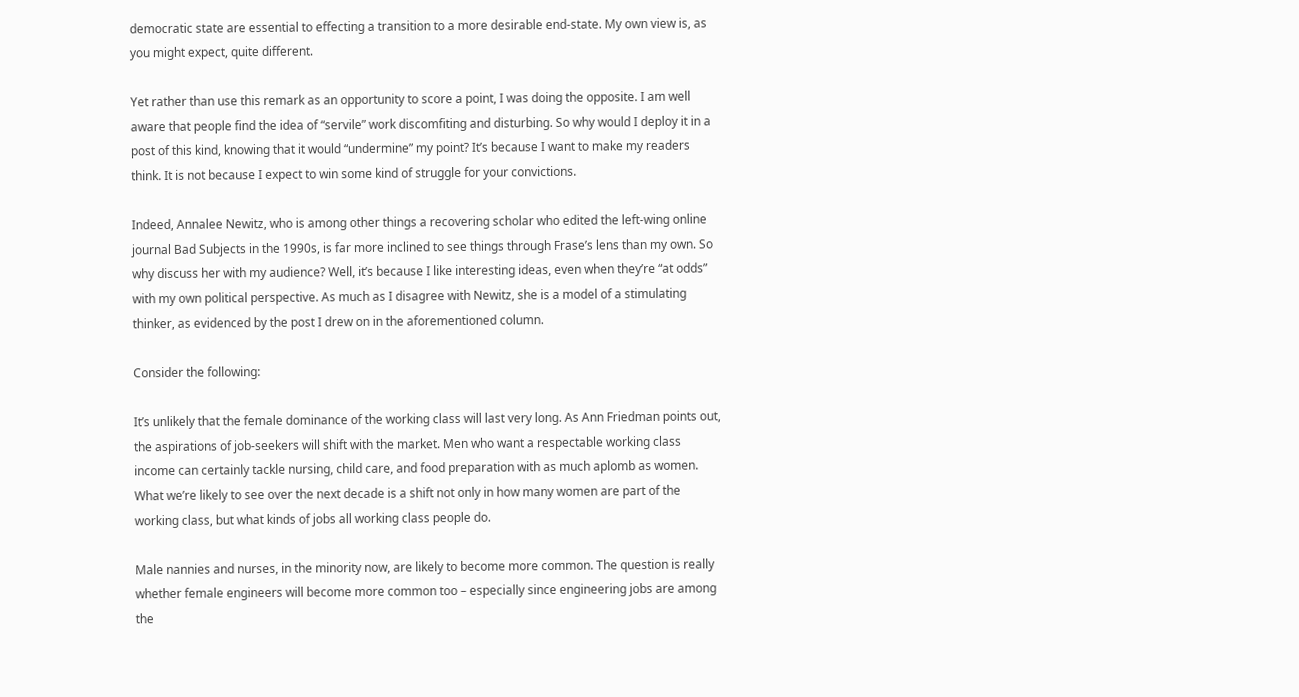democratic state are essential to effecting a transition to a more desirable end-state. My own view is, as you might expect, quite different.

Yet rather than use this remark as an opportunity to score a point, I was doing the opposite. I am well aware that people find the idea of “servile” work discomfiting and disturbing. So why would I deploy it in a post of this kind, knowing that it would “undermine” my point? It’s because I want to make my readers think. It is not because I expect to win some kind of struggle for your convictions.

Indeed, Annalee Newitz, who is among other things a recovering scholar who edited the left-wing online journal Bad Subjects in the 1990s, is far more inclined to see things through Frase’s lens than my own. So why discuss her with my audience? Well, it’s because I like interesting ideas, even when they’re “at odds” with my own political perspective. As much as I disagree with Newitz, she is a model of a stimulating thinker, as evidenced by the post I drew on in the aforementioned column.

Consider the following:

It’s unlikely that the female dominance of the working class will last very long. As Ann Friedman points out, the aspirations of job-seekers will shift with the market. Men who want a respectable working class income can certainly tackle nursing, child care, and food preparation with as much aplomb as women. What we’re likely to see over the next decade is a shift not only in how many women are part of the working class, but what kinds of jobs all working class people do.

Male nannies and nurses, in the minority now, are likely to become more common. The question is really whether female engineers will become more common too – especially since engineering jobs are among the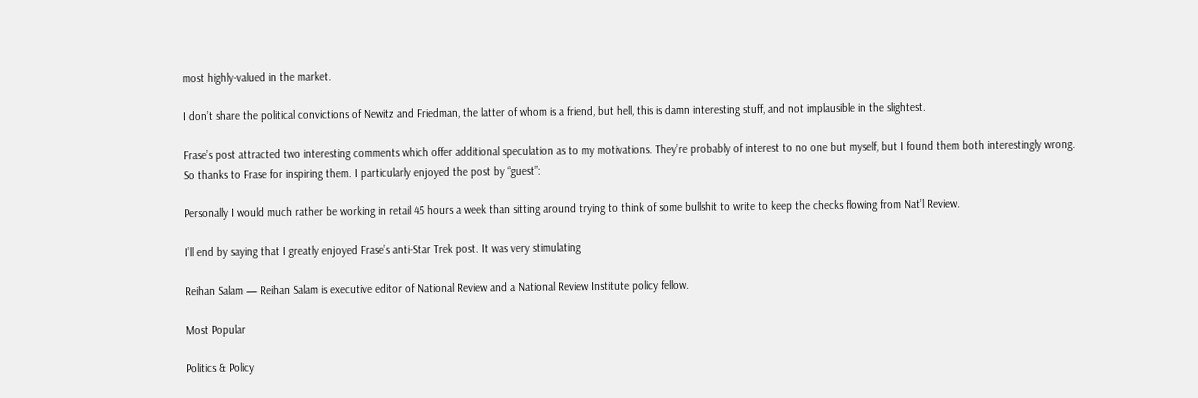most highly-valued in the market.

I don’t share the political convictions of Newitz and Friedman, the latter of whom is a friend, but hell, this is damn interesting stuff, and not implausible in the slightest.

Frase’s post attracted two interesting comments which offer additional speculation as to my motivations. They’re probably of interest to no one but myself, but I found them both interestingly wrong. So thanks to Frase for inspiring them. I particularly enjoyed the post by “guest”:

Personally I would much rather be working in retail 45 hours a week than sitting around trying to think of some bullshit to write to keep the checks flowing from Nat’l Review.

I’ll end by saying that I greatly enjoyed Frase’s anti-Star Trek post. It was very stimulating

Reihan Salam — Reihan Salam is executive editor of National Review and a National Review Institute policy fellow.

Most Popular

Politics & Policy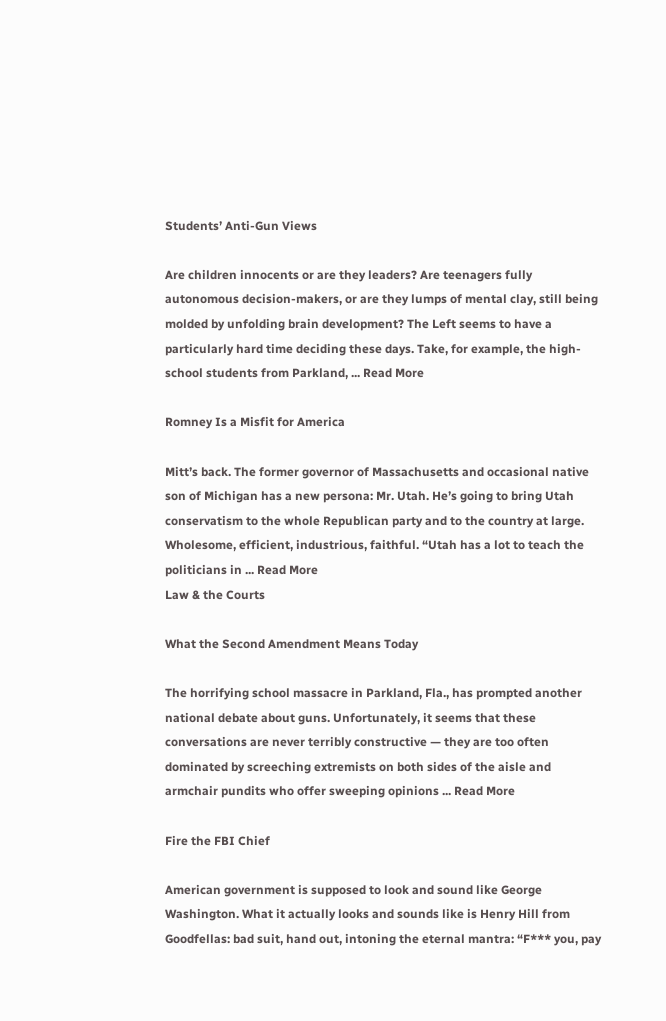Students’ Anti-Gun Views

Are children innocents or are they leaders? Are teenagers fully autonomous decision-makers, or are they lumps of mental clay, still being molded by unfolding brain development? The Left seems to have a particularly hard time deciding these days. Take, for example, the high-school students from Parkland, ... Read More

Romney Is a Misfit for America

Mitt’s back. The former governor of Massachusetts and occasional native son of Michigan has a new persona: Mr. Utah. He’s going to bring Utah conservatism to the whole Republican party and to the country at large. Wholesome, efficient, industrious, faithful. “Utah has a lot to teach the politicians in ... Read More
Law & the Courts

What the Second Amendment Means Today

The horrifying school massacre in Parkland, Fla., has prompted another national debate about guns. Unfortunately, it seems that these conversations are never terribly constructive — they are too often dominated by screeching extremists on both sides of the aisle and armchair pundits who offer sweeping opinions ... Read More

Fire the FBI Chief

American government is supposed to look and sound like George Washington. What it actually looks and sounds like is Henry Hill from Goodfellas: bad suit, hand out, intoning the eternal mantra: “F*** you, pay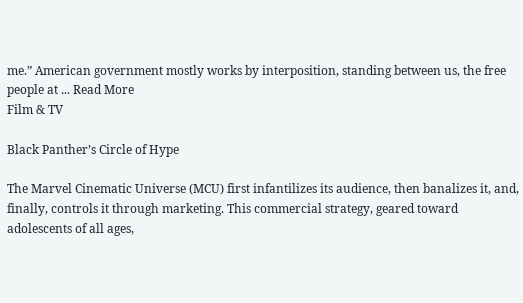me.” American government mostly works by interposition, standing between us, the free people at ... Read More
Film & TV

Black Panther’s Circle of Hype

The Marvel Cinematic Universe (MCU) first infantilizes its audience, then banalizes it, and, finally, controls it through marketing. This commercial strategy, geared toward adolescents of all ages,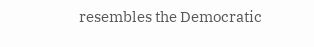resembles the Democratic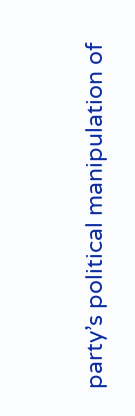party’s political manipulation of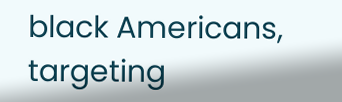black Americans, targeting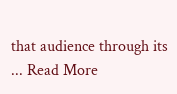that audience through its ... Read More